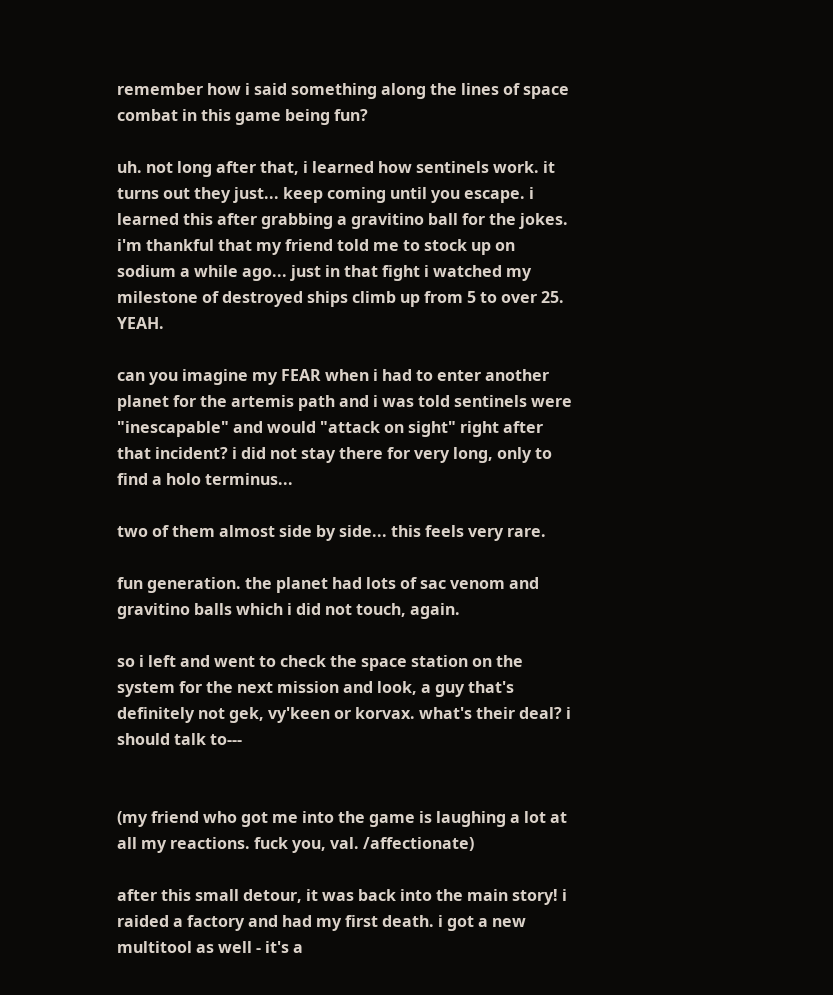remember how i said something along the lines of space combat in this game being fun?

uh. not long after that, i learned how sentinels work. it turns out they just... keep coming until you escape. i learned this after grabbing a gravitino ball for the jokes. i'm thankful that my friend told me to stock up on sodium a while ago... just in that fight i watched my milestone of destroyed ships climb up from 5 to over 25. YEAH.

can you imagine my FEAR when i had to enter another planet for the artemis path and i was told sentinels were "inescapable" and would "attack on sight" right after that incident? i did not stay there for very long, only to find a holo terminus...

two of them almost side by side... this feels very rare.

fun generation. the planet had lots of sac venom and gravitino balls which i did not touch, again.

so i left and went to check the space station on the system for the next mission and look, a guy that's definitely not gek, vy'keen or korvax. what's their deal? i should talk to---


(my friend who got me into the game is laughing a lot at all my reactions. fuck you, val. /affectionate)

after this small detour, it was back into the main story! i raided a factory and had my first death. i got a new multitool as well - it's a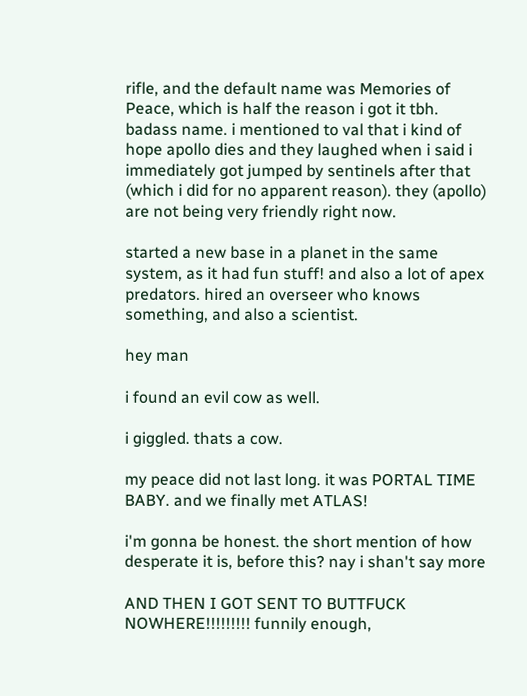rifle, and the default name was Memories of Peace, which is half the reason i got it tbh. badass name. i mentioned to val that i kind of hope apollo dies and they laughed when i said i immediately got jumped by sentinels after that (which i did for no apparent reason). they (apollo) are not being very friendly right now.

started a new base in a planet in the same system, as it had fun stuff! and also a lot of apex predators. hired an overseer who knows something, and also a scientist.

hey man

i found an evil cow as well.

i giggled. thats a cow.

my peace did not last long. it was PORTAL TIME BABY. and we finally met ATLAS!

i'm gonna be honest. the short mention of how desperate it is, before this? nay i shan't say more

AND THEN I GOT SENT TO BUTTFUCK NOWHERE!!!!!!!!! funnily enough,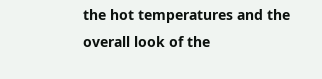the hot temperatures and the overall look of the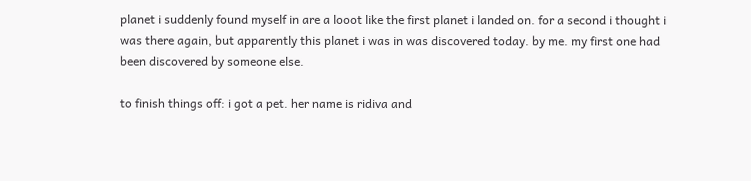planet i suddenly found myself in are a looot like the first planet i landed on. for a second i thought i was there again, but apparently this planet i was in was discovered today. by me. my first one had been discovered by someone else.

to finish things off: i got a pet. her name is ridiva and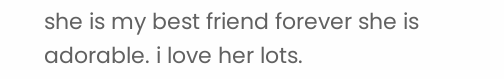she is my best friend forever she is adorable. i love her lots.